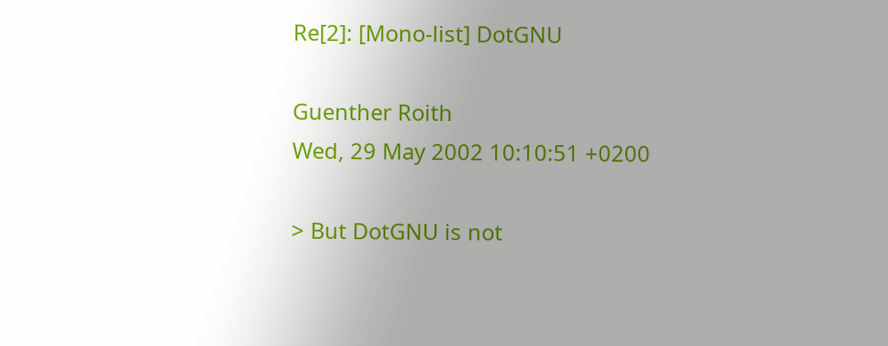Re[2]: [Mono-list] DotGNU

Guenther Roith
Wed, 29 May 2002 10:10:51 +0200

> But DotGNU is not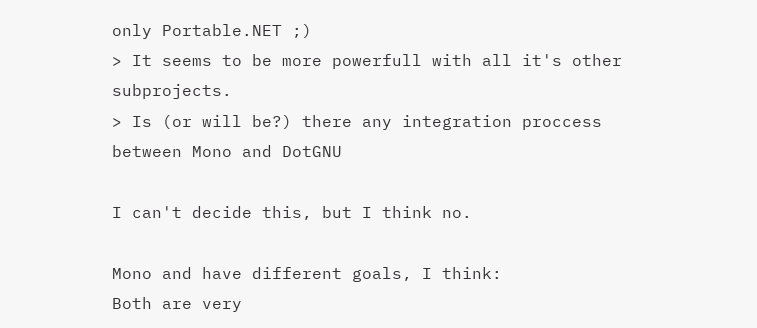only Portable.NET ;)
> It seems to be more powerfull with all it's other subprojects.
> Is (or will be?) there any integration proccess between Mono and DotGNU

I can't decide this, but I think no.

Mono and have different goals, I think:
Both are very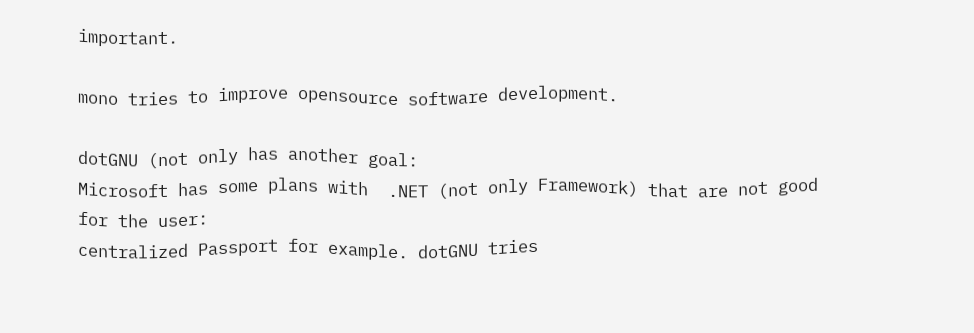important.

mono tries to improve opensource software development.

dotGNU (not only has another goal:
Microsoft has some plans with  .NET (not only Framework) that are not good
for the user:
centralized Passport for example. dotGNU tries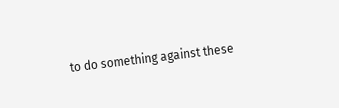to do something against these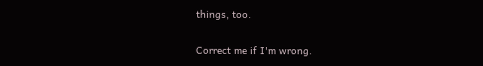things, too.

Correct me if I'm wrong.